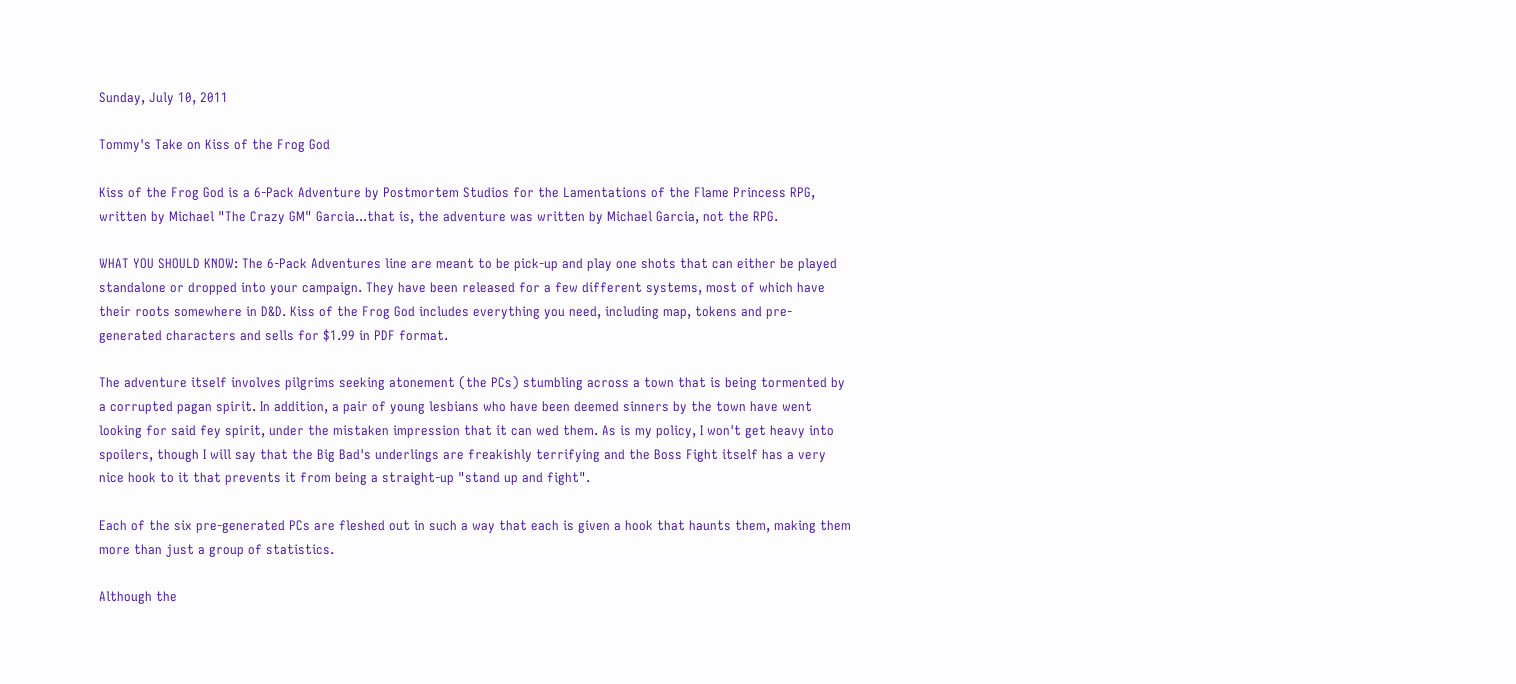Sunday, July 10, 2011

Tommy's Take on Kiss of the Frog God

Kiss of the Frog God is a 6-Pack Adventure by Postmortem Studios for the Lamentations of the Flame Princess RPG, written by Michael "The Crazy GM" Garcia...that is, the adventure was written by Michael Garcia, not the RPG.

WHAT YOU SHOULD KNOW: The 6-Pack Adventures line are meant to be pick-up and play one shots that can either be played standalone or dropped into your campaign. They have been released for a few different systems, most of which have their roots somewhere in D&D. Kiss of the Frog God includes everything you need, including map, tokens and pre-generated characters and sells for $1.99 in PDF format.

The adventure itself involves pilgrims seeking atonement (the PCs) stumbling across a town that is being tormented by a corrupted pagan spirit. In addition, a pair of young lesbians who have been deemed sinners by the town have went looking for said fey spirit, under the mistaken impression that it can wed them. As is my policy, I won't get heavy into spoilers, though I will say that the Big Bad's underlings are freakishly terrifying and the Boss Fight itself has a very nice hook to it that prevents it from being a straight-up "stand up and fight".

Each of the six pre-generated PCs are fleshed out in such a way that each is given a hook that haunts them, making them more than just a group of statistics.

Although the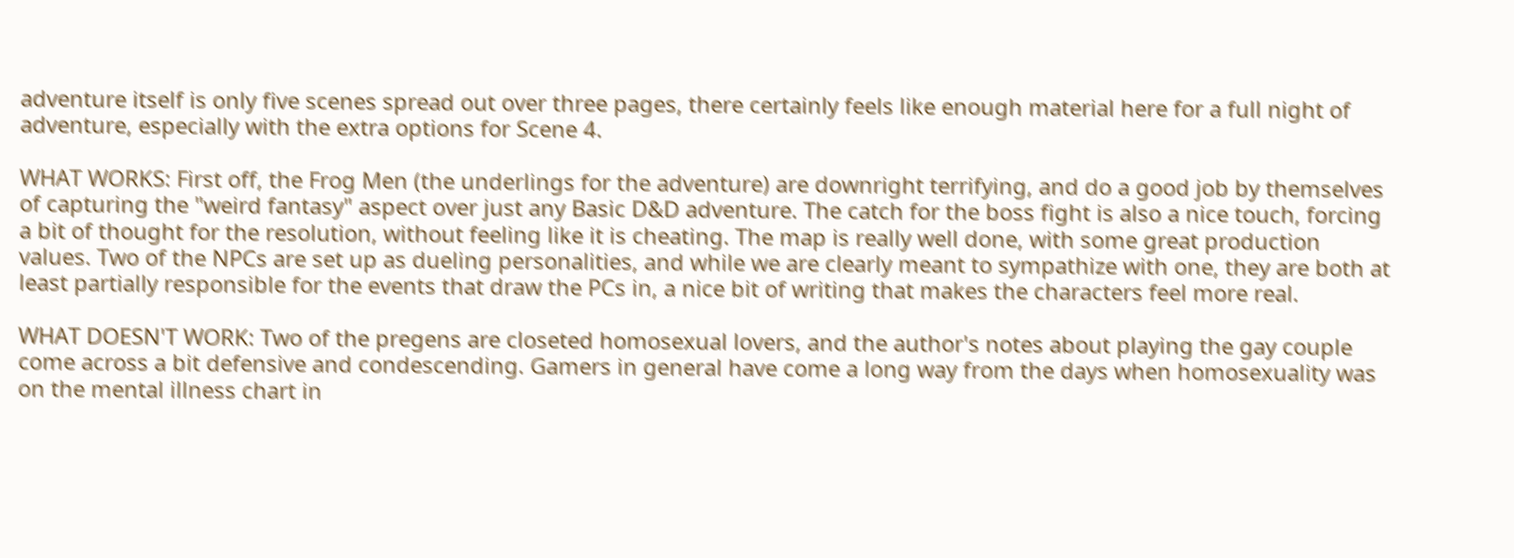adventure itself is only five scenes spread out over three pages, there certainly feels like enough material here for a full night of adventure, especially with the extra options for Scene 4.

WHAT WORKS: First off, the Frog Men (the underlings for the adventure) are downright terrifying, and do a good job by themselves of capturing the "weird fantasy" aspect over just any Basic D&D adventure. The catch for the boss fight is also a nice touch, forcing a bit of thought for the resolution, without feeling like it is cheating. The map is really well done, with some great production values. Two of the NPCs are set up as dueling personalities, and while we are clearly meant to sympathize with one, they are both at least partially responsible for the events that draw the PCs in, a nice bit of writing that makes the characters feel more real.

WHAT DOESN'T WORK: Two of the pregens are closeted homosexual lovers, and the author's notes about playing the gay couple come across a bit defensive and condescending. Gamers in general have come a long way from the days when homosexuality was on the mental illness chart in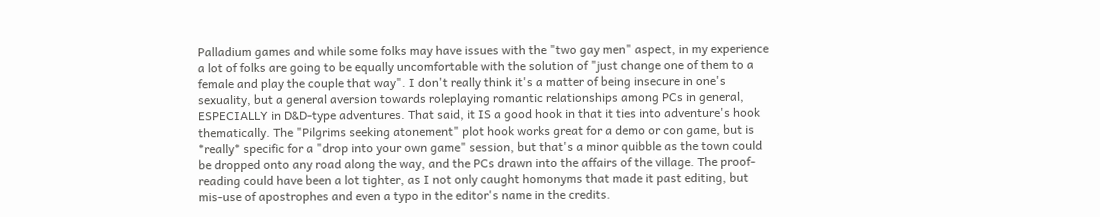Palladium games and while some folks may have issues with the "two gay men" aspect, in my experience a lot of folks are going to be equally uncomfortable with the solution of "just change one of them to a female and play the couple that way". I don't really think it's a matter of being insecure in one's sexuality, but a general aversion towards roleplaying romantic relationships among PCs in general, ESPECIALLY in D&D-type adventures. That said, it IS a good hook in that it ties into adventure's hook thematically. The "Pilgrims seeking atonement" plot hook works great for a demo or con game, but is *really* specific for a "drop into your own game" session, but that's a minor quibble as the town could be dropped onto any road along the way, and the PCs drawn into the affairs of the village. The proof-reading could have been a lot tighter, as I not only caught homonyms that made it past editing, but mis-use of apostrophes and even a typo in the editor's name in the credits.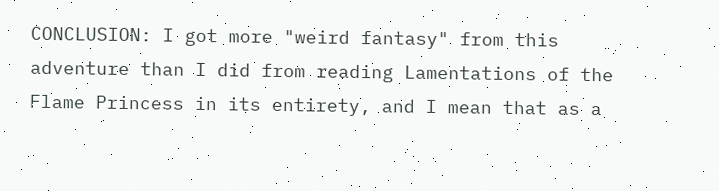CONCLUSION: I got more "weird fantasy" from this adventure than I did from reading Lamentations of the Flame Princess in its entirety, and I mean that as a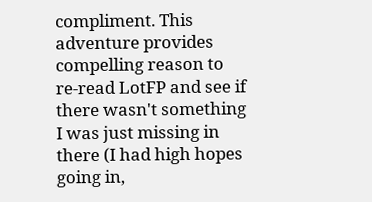compliment. This adventure provides compelling reason to re-read LotFP and see if there wasn't something I was just missing in there (I had high hopes going in,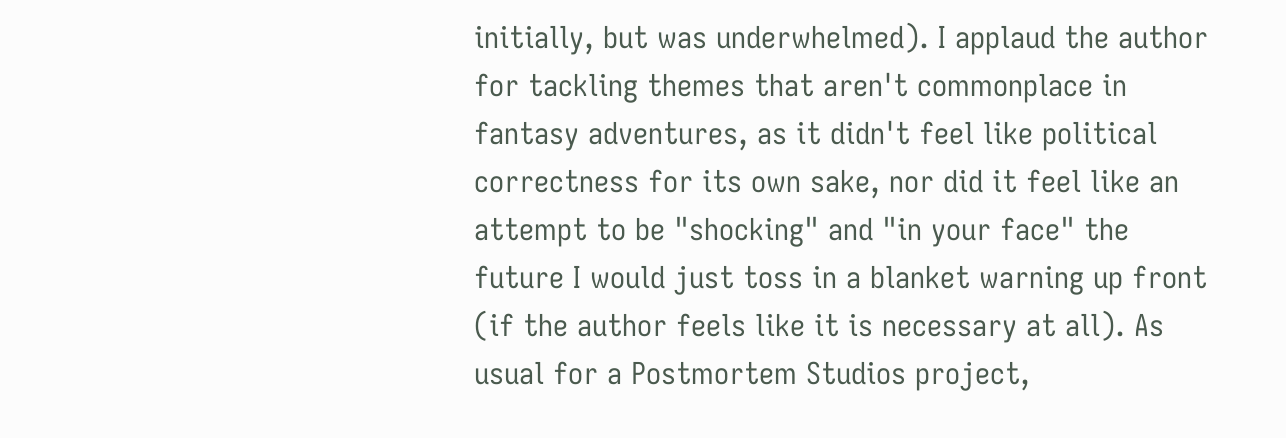initially, but was underwhelmed). I applaud the author for tackling themes that aren't commonplace in fantasy adventures, as it didn't feel like political correctness for its own sake, nor did it feel like an attempt to be "shocking" and "in your face" the future I would just toss in a blanket warning up front (if the author feels like it is necessary at all). As usual for a Postmortem Studios project,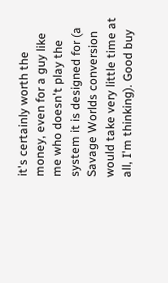it's certainly worth the money, even for a guy like me who doesn't play the system it is designed for (a Savage Worlds conversion would take very little time at all, I'm thinking). Good buy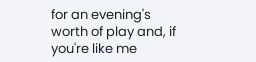for an evening's worth of play and, if you're like me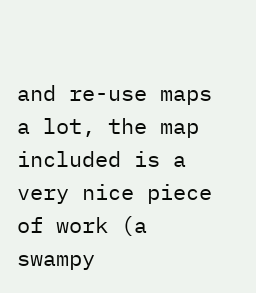and re-use maps a lot, the map included is a very nice piece of work (a swampy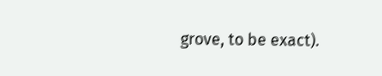grove, to be exact).